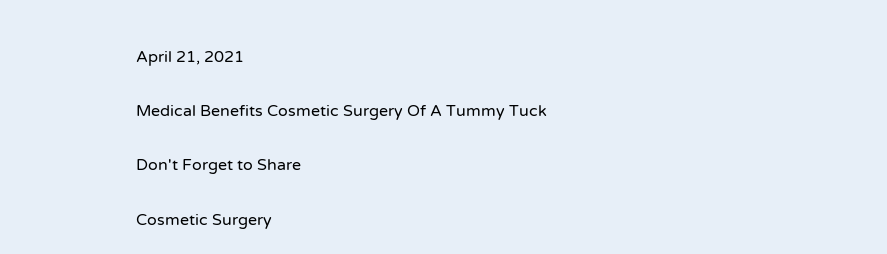April 21, 2021

Medical Benefits Cosmetic Surgery Of A Tummy Tuck

Don't Forget to Share

Cosmetic Surgery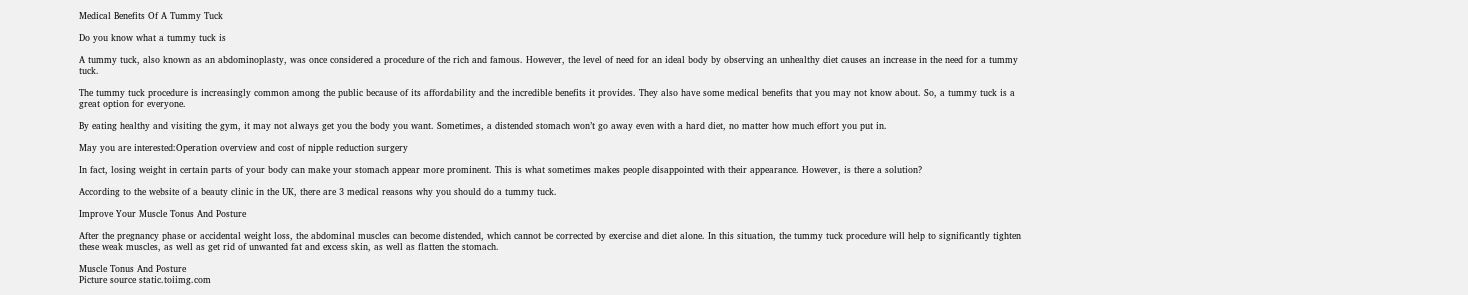Medical Benefits Of A Tummy Tuck

Do you know what a tummy tuck is

A tummy tuck, also known as an abdominoplasty, was once considered a procedure of the rich and famous. However, the level of need for an ideal body by observing an unhealthy diet causes an increase in the need for a tummy tuck.

The tummy tuck procedure is increasingly common among the public because of its affordability and the incredible benefits it provides. They also have some medical benefits that you may not know about. So, a tummy tuck is a great option for everyone.

By eating healthy and visiting the gym, it may not always get you the body you want. Sometimes, a distended stomach won’t go away even with a hard diet, no matter how much effort you put in.

May you are interested:Operation overview and cost of nipple reduction surgery

In fact, losing weight in certain parts of your body can make your stomach appear more prominent. This is what sometimes makes people disappointed with their appearance. However, is there a solution?

According to the website of a beauty clinic in the UK, there are 3 medical reasons why you should do a tummy tuck.

Improve Your Muscle Tonus And Posture

After the pregnancy phase or accidental weight loss, the abdominal muscles can become distended, which cannot be corrected by exercise and diet alone. In this situation, the tummy tuck procedure will help to significantly tighten these weak muscles, as well as get rid of unwanted fat and excess skin, as well as flatten the stomach.

Muscle Tonus And Posture
Picture source static.toiimg.com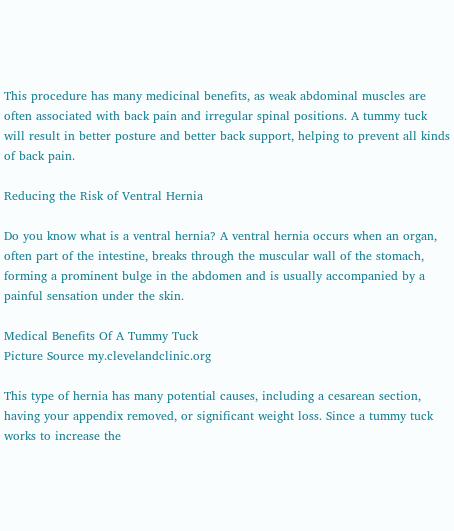This procedure has many medicinal benefits, as weak abdominal muscles are often associated with back pain and irregular spinal positions. A tummy tuck will result in better posture and better back support, helping to prevent all kinds of back pain.

Reducing the Risk of Ventral Hernia

Do you know what is a ventral hernia? A ventral hernia occurs when an organ, often part of the intestine, breaks through the muscular wall of the stomach, forming a prominent bulge in the abdomen and is usually accompanied by a painful sensation under the skin.

Medical Benefits Of A Tummy Tuck
Picture Source my.clevelandclinic.org

This type of hernia has many potential causes, including a cesarean section, having your appendix removed, or significant weight loss. Since a tummy tuck works to increase the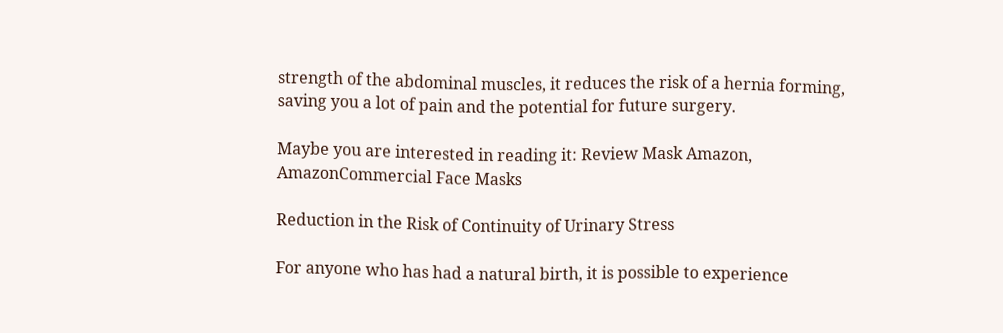strength of the abdominal muscles, it reduces the risk of a hernia forming, saving you a lot of pain and the potential for future surgery.

Maybe you are interested in reading it: Review Mask Amazon, AmazonCommercial Face Masks

Reduction in the Risk of Continuity of Urinary Stress

For anyone who has had a natural birth, it is possible to experience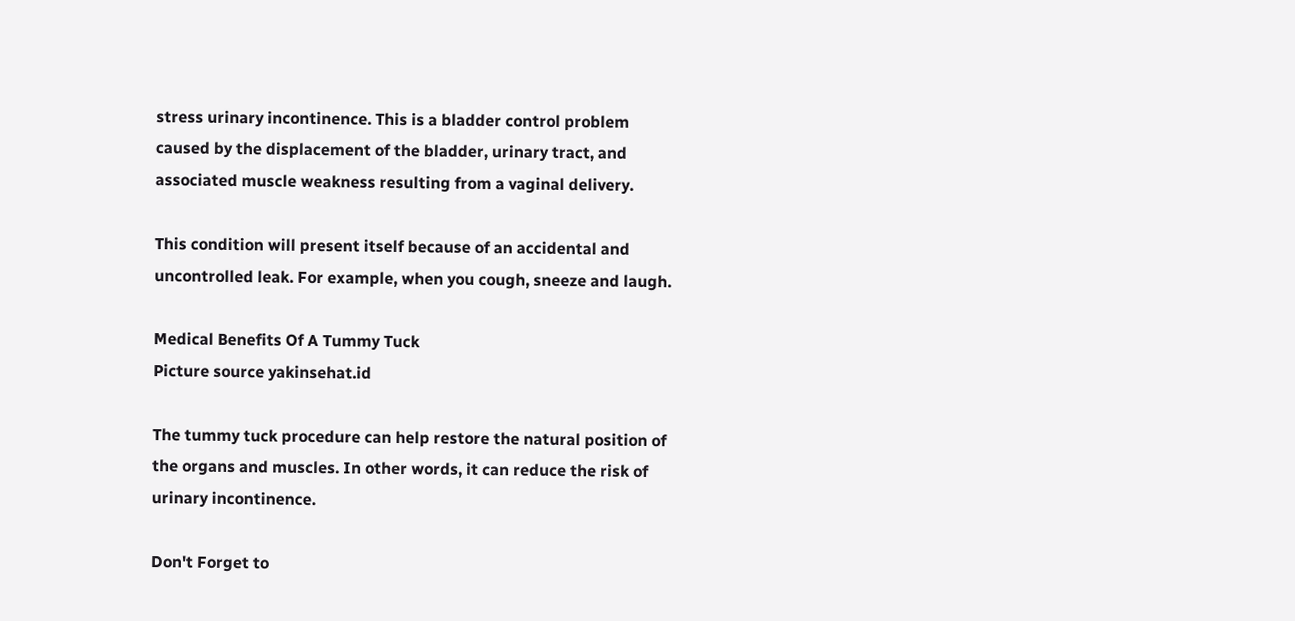stress urinary incontinence. This is a bladder control problem caused by the displacement of the bladder, urinary tract, and associated muscle weakness resulting from a vaginal delivery.

This condition will present itself because of an accidental and uncontrolled leak. For example, when you cough, sneeze and laugh.

Medical Benefits Of A Tummy Tuck
Picture source yakinsehat.id

The tummy tuck procedure can help restore the natural position of the organs and muscles. In other words, it can reduce the risk of urinary incontinence.

Don't Forget to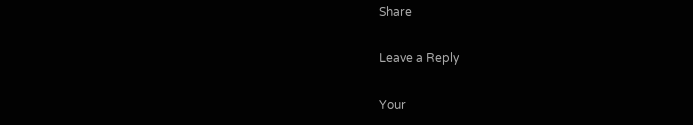Share

Leave a Reply

Your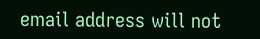email address will not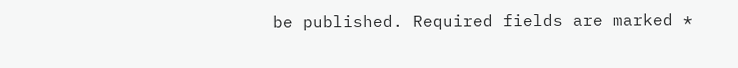be published. Required fields are marked *